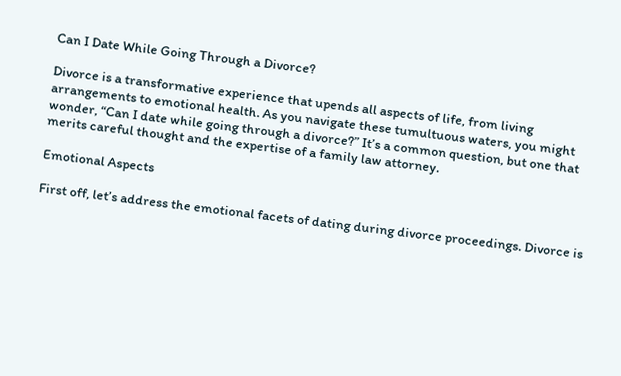Can I Date While Going Through a Divorce?

Divorce is a transformative experience that upends all aspects of life, from living arrangements to emotional health. As you navigate these tumultuous waters, you might wonder, “Can I date while going through a divorce?” It’s a common question, but one that merits careful thought and the expertise of a family law attorney.

Emotional Aspects

First off, let’s address the emotional facets of dating during divorce proceedings. Divorce is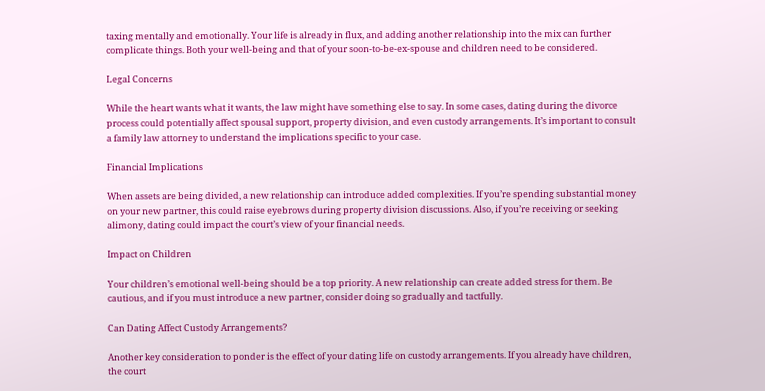taxing mentally and emotionally. Your life is already in flux, and adding another relationship into the mix can further complicate things. Both your well-being and that of your soon-to-be-ex-spouse and children need to be considered.

Legal Concerns

While the heart wants what it wants, the law might have something else to say. In some cases, dating during the divorce process could potentially affect spousal support, property division, and even custody arrangements. It’s important to consult a family law attorney to understand the implications specific to your case.

Financial Implications

When assets are being divided, a new relationship can introduce added complexities. If you’re spending substantial money on your new partner, this could raise eyebrows during property division discussions. Also, if you’re receiving or seeking alimony, dating could impact the court’s view of your financial needs.

Impact on Children

Your children’s emotional well-being should be a top priority. A new relationship can create added stress for them. Be cautious, and if you must introduce a new partner, consider doing so gradually and tactfully.

Can Dating Affect Custody Arrangements?

Another key consideration to ponder is the effect of your dating life on custody arrangements. If you already have children, the court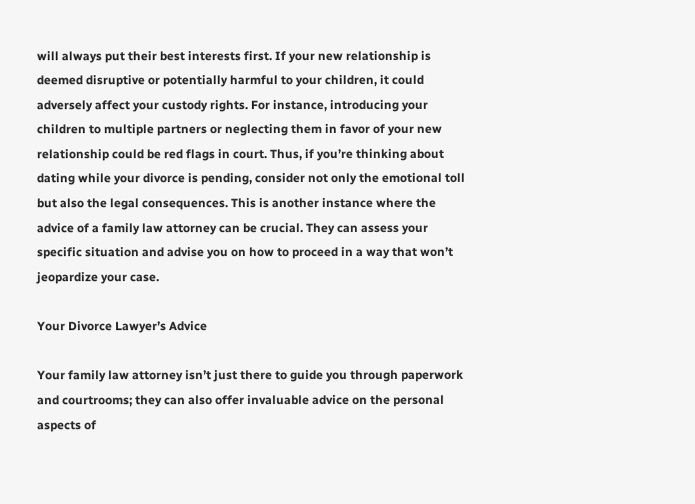will always put their best interests first. If your new relationship is deemed disruptive or potentially harmful to your children, it could adversely affect your custody rights. For instance, introducing your children to multiple partners or neglecting them in favor of your new relationship could be red flags in court. Thus, if you’re thinking about dating while your divorce is pending, consider not only the emotional toll but also the legal consequences. This is another instance where the advice of a family law attorney can be crucial. They can assess your specific situation and advise you on how to proceed in a way that won’t jeopardize your case.

Your Divorce Lawyer’s Advice

Your family law attorney isn’t just there to guide you through paperwork and courtrooms; they can also offer invaluable advice on the personal aspects of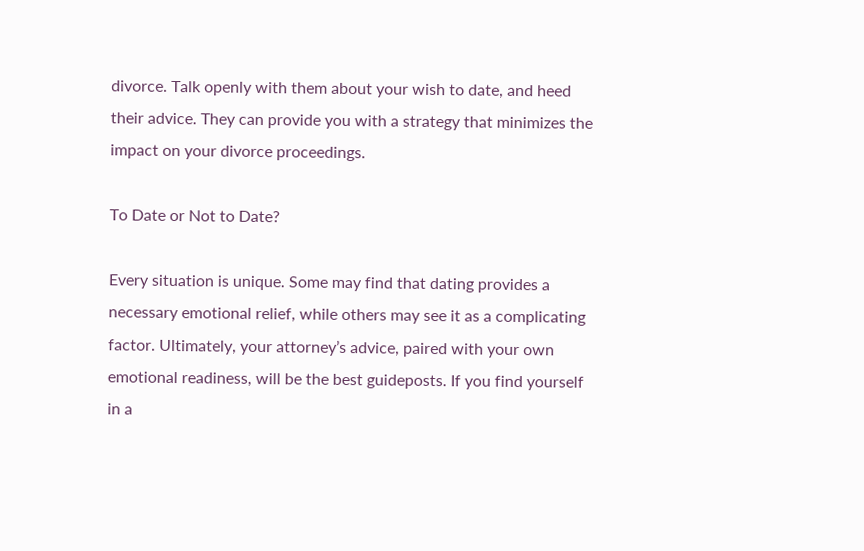divorce. Talk openly with them about your wish to date, and heed their advice. They can provide you with a strategy that minimizes the impact on your divorce proceedings.

To Date or Not to Date?

Every situation is unique. Some may find that dating provides a necessary emotional relief, while others may see it as a complicating factor. Ultimately, your attorney’s advice, paired with your own emotional readiness, will be the best guideposts. If you find yourself in a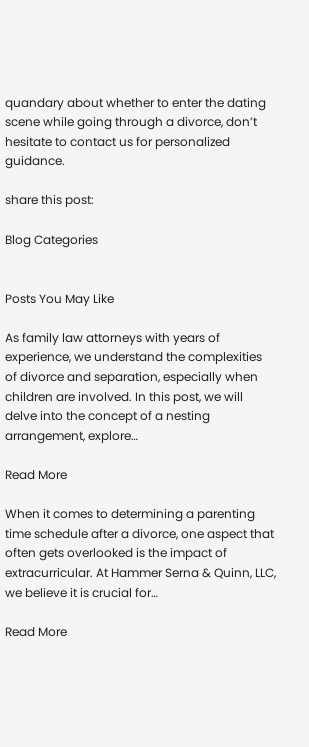quandary about whether to enter the dating scene while going through a divorce, don’t hesitate to contact us for personalized guidance.

share this post:

Blog Categories


Posts You May Like

As family law attorneys with years of experience, we understand the complexities of divorce and separation, especially when children are involved. In this post, we will delve into the concept of a nesting arrangement, explore…

Read More

When it comes to determining a parenting time schedule after a divorce, one aspect that often gets overlooked is the impact of extracurricular. At Hammer Serna & Quinn, LLC, we believe it is crucial for…

Read More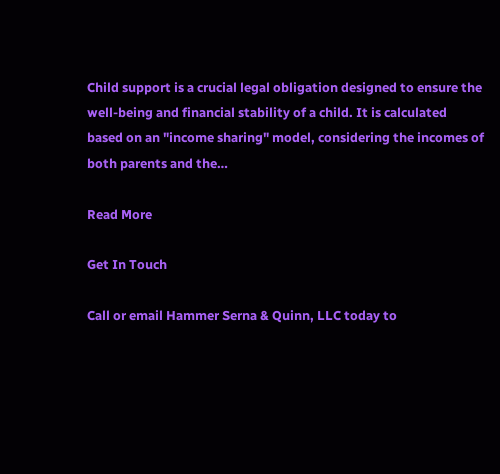Child support is a crucial legal obligation designed to ensure the well-being and financial stability of a child. It is calculated based on an "income sharing" model, considering the incomes of both parents and the…

Read More

Get In Touch

Call or email Hammer Serna & Quinn, LLC today to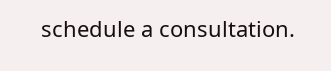schedule a consultation.